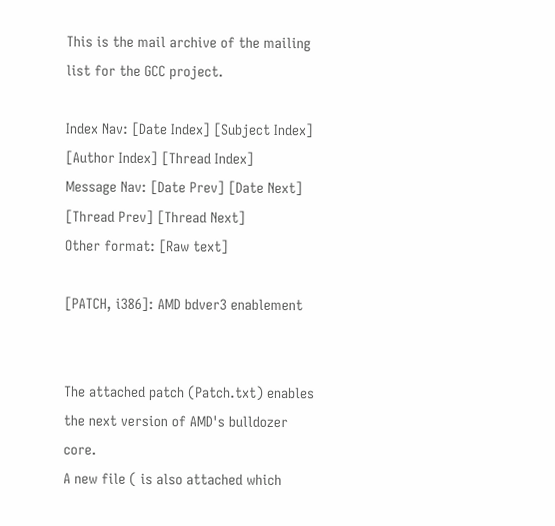This is the mail archive of the mailing list for the GCC project.

Index Nav: [Date Index] [Subject Index] [Author Index] [Thread Index]
Message Nav: [Date Prev] [Date Next] [Thread Prev] [Thread Next]
Other format: [Raw text]

[PATCH, i386]: AMD bdver3 enablement


The attached patch (Patch.txt) enables the next version of AMD's bulldozer core.
A new file ( is also attached which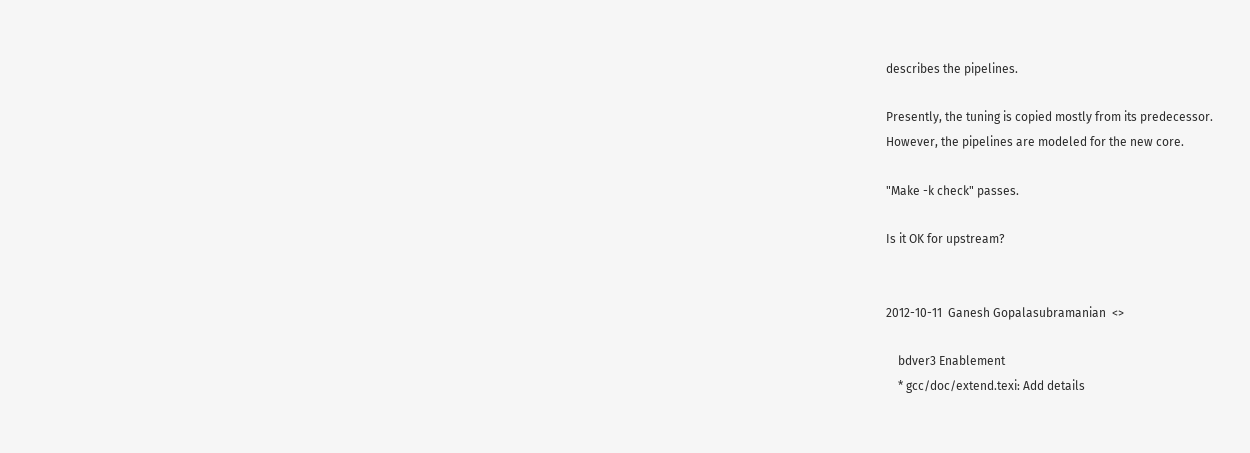describes the pipelines.

Presently, the tuning is copied mostly from its predecessor.
However, the pipelines are modeled for the new core.

"Make -k check" passes.

Is it OK for upstream?


2012-10-11  Ganesh Gopalasubramanian  <>

    bdver3 Enablement
    * gcc/doc/extend.texi: Add details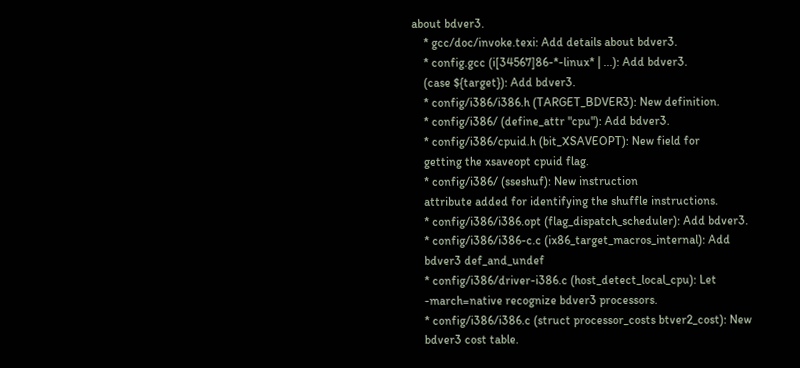about bdver3.
    * gcc/doc/invoke.texi: Add details about bdver3.
    * config.gcc (i[34567]86-*-linux* | ...): Add bdver3.
    (case ${target}): Add bdver3.
    * config/i386/i386.h (TARGET_BDVER3): New definition.
    * config/i386/ (define_attr "cpu"): Add bdver3.
    * config/i386/cpuid.h (bit_XSAVEOPT): New field for
    getting the xsaveopt cpuid flag.
    * config/i386/ (sseshuf): New instruction
    attribute added for identifying the shuffle instructions.
    * config/i386/i386.opt (flag_dispatch_scheduler): Add bdver3.
    * config/i386/i386-c.c (ix86_target_macros_internal): Add
    bdver3 def_and_undef
    * config/i386/driver-i386.c (host_detect_local_cpu): Let
    -march=native recognize bdver3 processors.
    * config/i386/i386.c (struct processor_costs btver2_cost): New
    bdver3 cost table.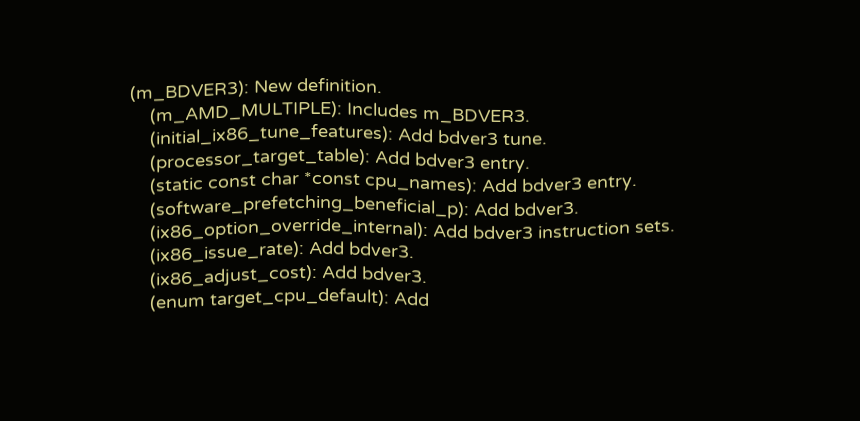(m_BDVER3): New definition.
    (m_AMD_MULTIPLE): Includes m_BDVER3.
    (initial_ix86_tune_features): Add bdver3 tune.
    (processor_target_table): Add bdver3 entry.
    (static const char *const cpu_names): Add bdver3 entry.
    (software_prefetching_beneficial_p): Add bdver3.
    (ix86_option_override_internal): Add bdver3 instruction sets.
    (ix86_issue_rate): Add bdver3.
    (ix86_adjust_cost): Add bdver3.
    (enum target_cpu_default): Add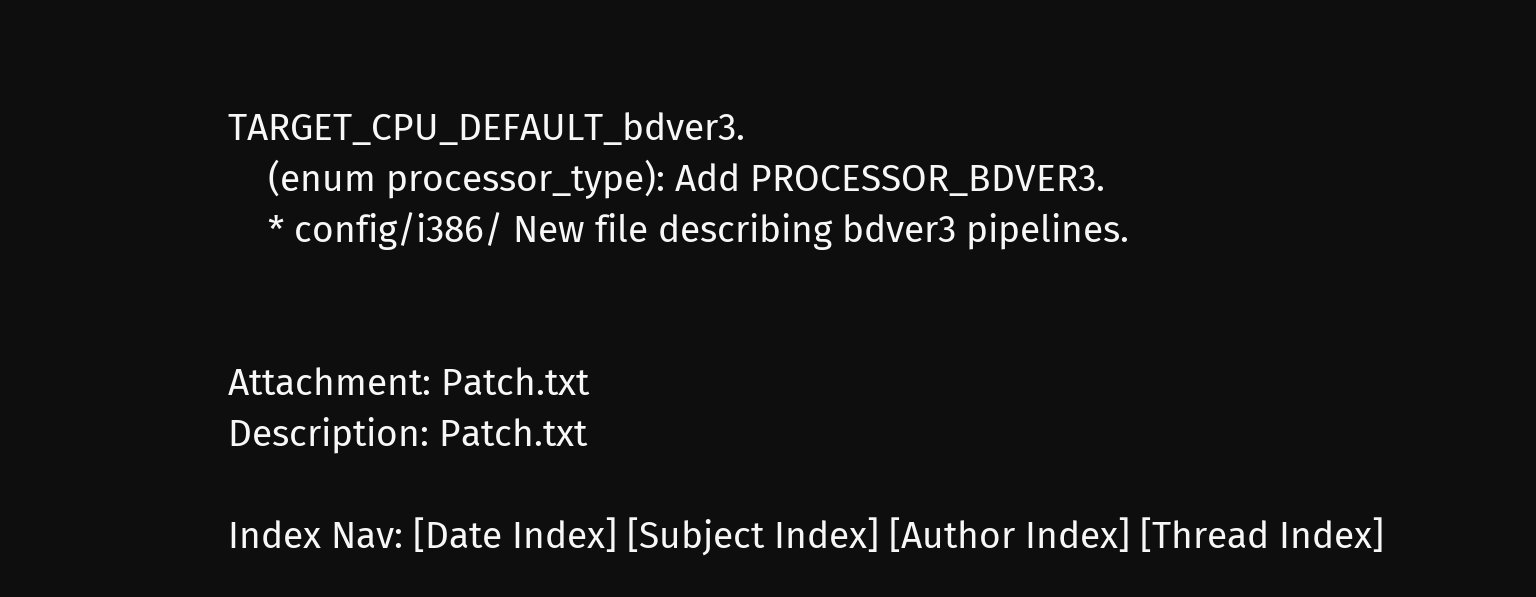TARGET_CPU_DEFAULT_bdver3.
    (enum processor_type): Add PROCESSOR_BDVER3.
    * config/i386/ New file describing bdver3 pipelines.


Attachment: Patch.txt
Description: Patch.txt

Index Nav: [Date Index] [Subject Index] [Author Index] [Thread Index]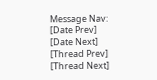Message Nav: [Date Prev] [Date Next] [Thread Prev] [Thread Next]